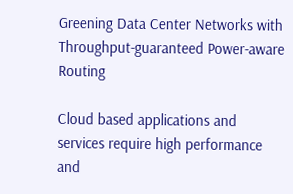Greening Data Center Networks with Throughput-guaranteed Power-aware Routing

Cloud based applications and services require high performance and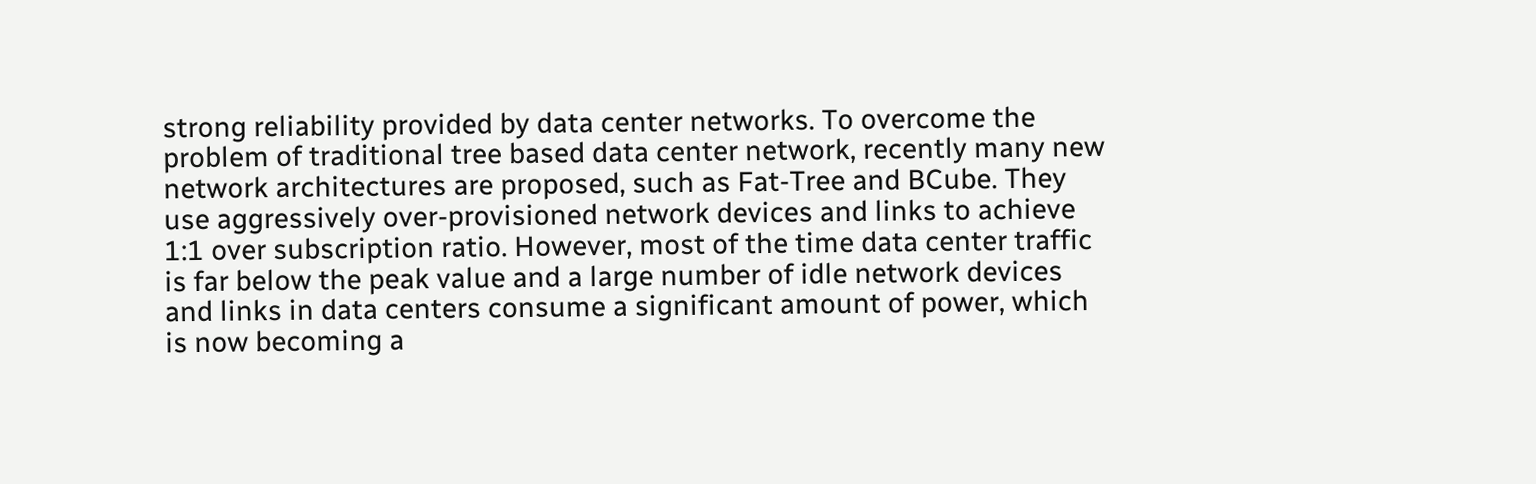strong reliability provided by data center networks. To overcome the problem of traditional tree based data center network, recently many new network architectures are proposed, such as Fat-Tree and BCube. They use aggressively over-provisioned network devices and links to achieve 1:1 over subscription ratio. However, most of the time data center traffic is far below the peak value and a large number of idle network devices and links in data centers consume a significant amount of power, which is now becoming a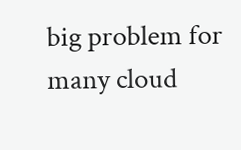big problem for many cloud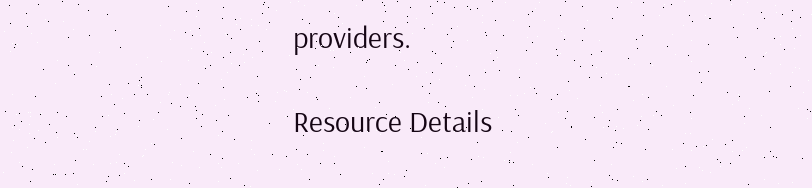providers.

Resource Details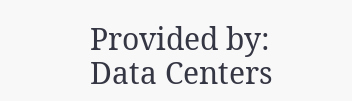Provided by:
Data Centers